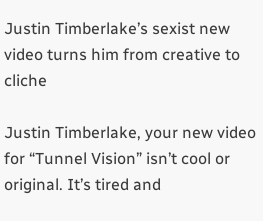Justin Timberlake’s sexist new video turns him from creative to cliche

Justin Timberlake, your new video for “Tunnel Vision” isn’t cool or original. It’s tired and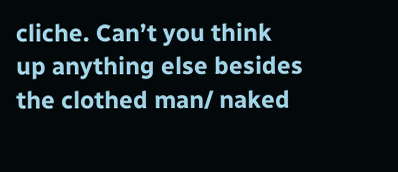cliche. Can’t you think up anything else besides the clothed man/ naked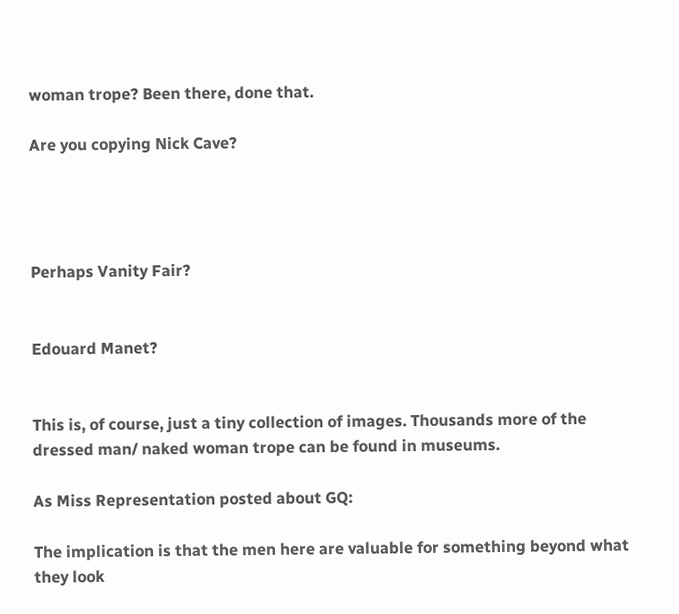woman trope? Been there, done that.

Are you copying Nick Cave?




Perhaps Vanity Fair?


Edouard Manet?


This is, of course, just a tiny collection of images. Thousands more of the dressed man/ naked woman trope can be found in museums.

As Miss Representation posted about GQ:

The implication is that the men here are valuable for something beyond what they look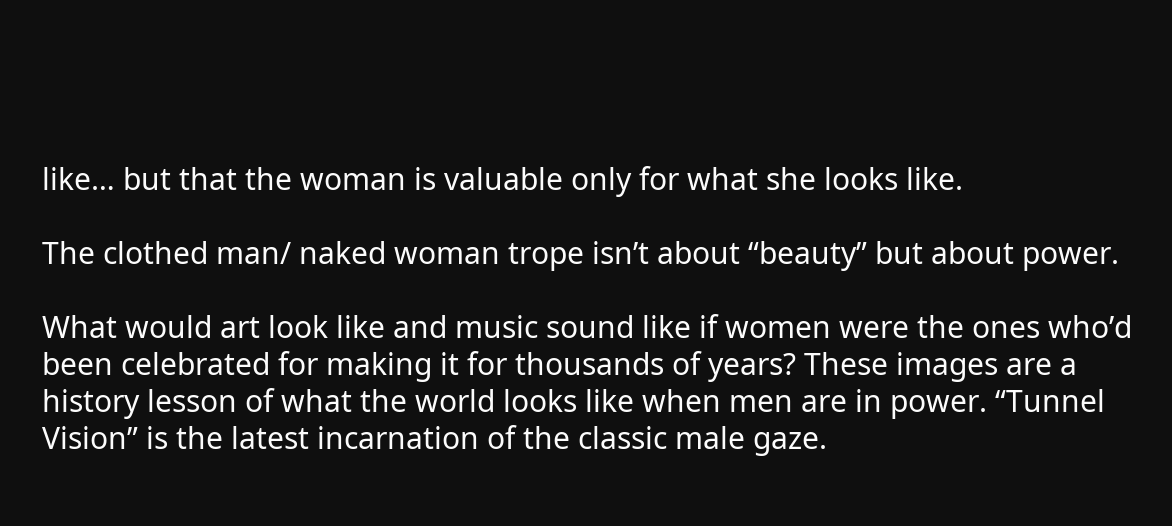like… but that the woman is valuable only for what she looks like.

The clothed man/ naked woman trope isn’t about “beauty” but about power.

What would art look like and music sound like if women were the ones who’d been celebrated for making it for thousands of years? These images are a history lesson of what the world looks like when men are in power. “Tunnel Vision” is the latest incarnation of the classic male gaze.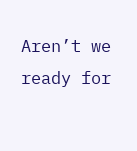Aren’t we ready for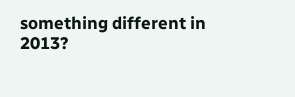something different in 2013?